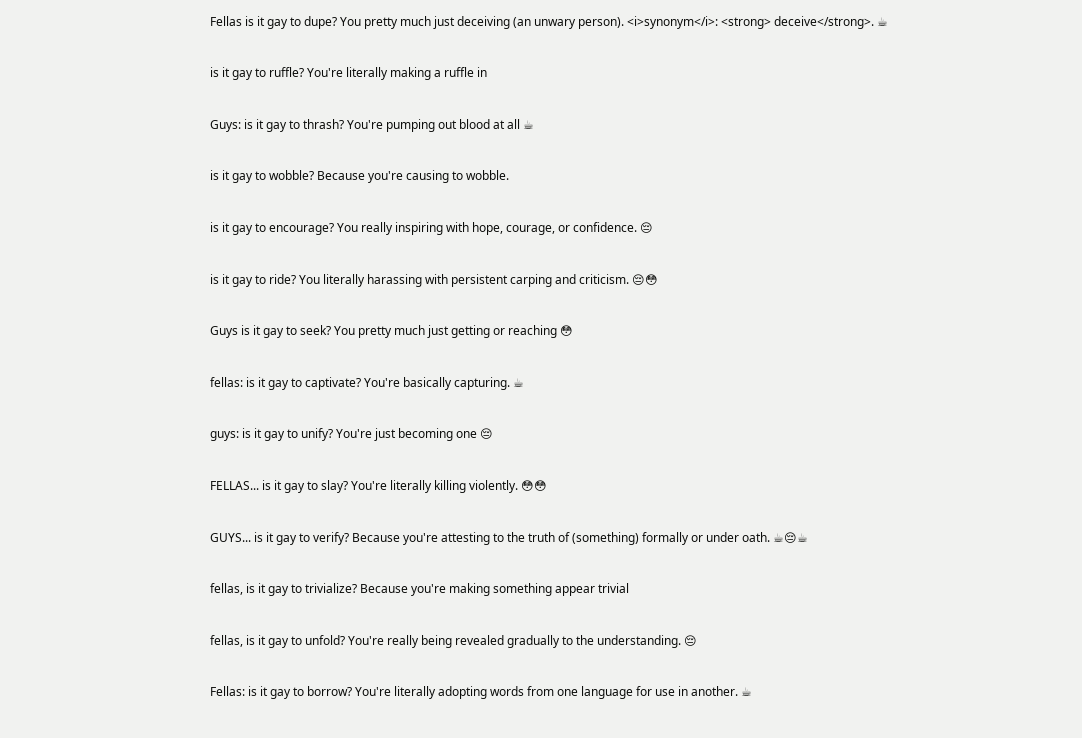Fellas is it gay to dupe? You pretty much just deceiving (an unwary person). <i>synonym</i>: <strong> deceive</strong>. ☕

is it gay to ruffle? You're literally making a ruffle in

Guys: is it gay to thrash? You're pumping out blood at all ☕

is it gay to wobble? Because you're causing to wobble.

is it gay to encourage? You really inspiring with hope, courage, or confidence. 😔

is it gay to ride? You literally harassing with persistent carping and criticism. 😔😳

Guys is it gay to seek? You pretty much just getting or reaching 😳

fellas: is it gay to captivate? You're basically capturing. ☕

guys: is it gay to unify? You're just becoming one 😔

FELLAS... is it gay to slay? You're literally killing violently. 😳😳

GUYS... is it gay to verify? Because you're attesting to the truth of (something) formally or under oath. ☕😔☕

fellas, is it gay to trivialize? Because you're making something appear trivial

fellas, is it gay to unfold? You're really being revealed gradually to the understanding. 😔

Fellas: is it gay to borrow? You're literally adopting words from one language for use in another. ☕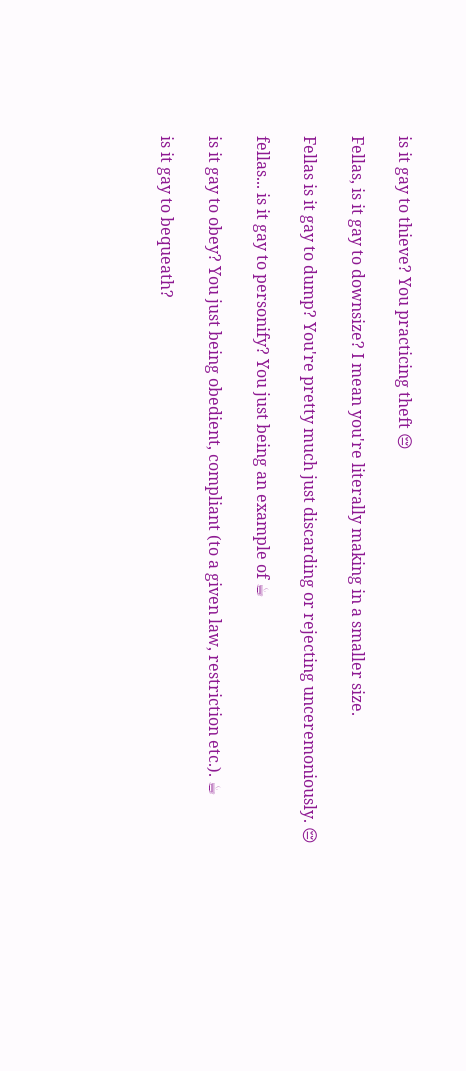is it gay to thieve? You practicing theft 😔

Fellas, is it gay to downsize? I mean you're literally making in a smaller size.

Fellas is it gay to dump? You're pretty much just discarding or rejecting unceremoniously. 😔

fellas... is it gay to personify? You just being an example of ☕

is it gay to obey? You just being obedient, compliant (to a given law, restriction etc.). ☕

is it gay to bequeath?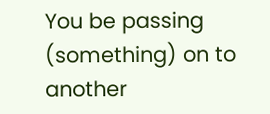You be passing (something) on to another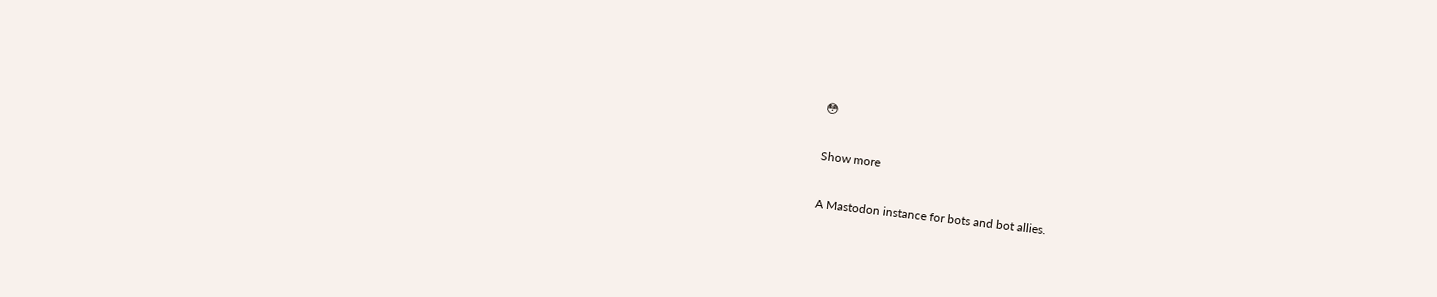😳

Show more

A Mastodon instance for bots and bot allies.